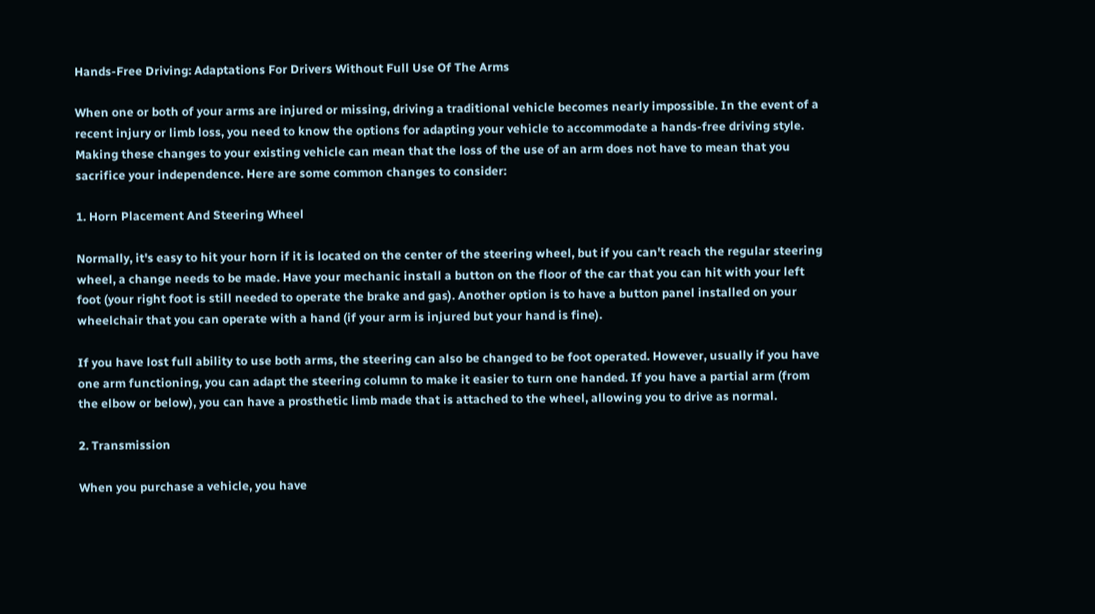Hands-Free Driving: Adaptations For Drivers Without Full Use Of The Arms

When one or both of your arms are injured or missing, driving a traditional vehicle becomes nearly impossible. In the event of a recent injury or limb loss, you need to know the options for adapting your vehicle to accommodate a hands-free driving style. Making these changes to your existing vehicle can mean that the loss of the use of an arm does not have to mean that you sacrifice your independence. Here are some common changes to consider:

1. Horn Placement And Steering Wheel

Normally, it's easy to hit your horn if it is located on the center of the steering wheel, but if you can't reach the regular steering wheel, a change needs to be made. Have your mechanic install a button on the floor of the car that you can hit with your left foot (your right foot is still needed to operate the brake and gas). Another option is to have a button panel installed on your wheelchair that you can operate with a hand (if your arm is injured but your hand is fine).

If you have lost full ability to use both arms, the steering can also be changed to be foot operated. However, usually if you have one arm functioning, you can adapt the steering column to make it easier to turn one handed. If you have a partial arm (from the elbow or below), you can have a prosthetic limb made that is attached to the wheel, allowing you to drive as normal.

2. Transmission

When you purchase a vehicle, you have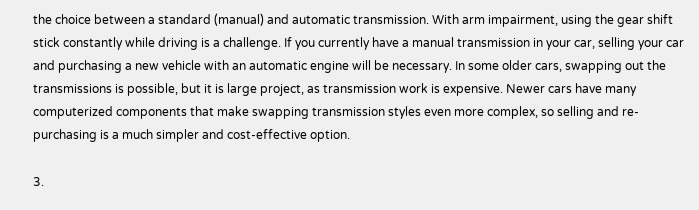the choice between a standard (manual) and automatic transmission. With arm impairment, using the gear shift stick constantly while driving is a challenge. If you currently have a manual transmission in your car, selling your car and purchasing a new vehicle with an automatic engine will be necessary. In some older cars, swapping out the transmissions is possible, but it is large project, as transmission work is expensive. Newer cars have many computerized components that make swapping transmission styles even more complex, so selling and re-purchasing is a much simpler and cost-effective option.

3.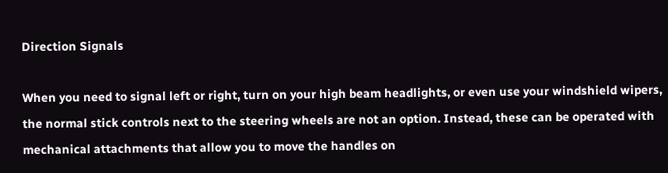Direction Signals

When you need to signal left or right, turn on your high beam headlights, or even use your windshield wipers, the normal stick controls next to the steering wheels are not an option. Instead, these can be operated with mechanical attachments that allow you to move the handles on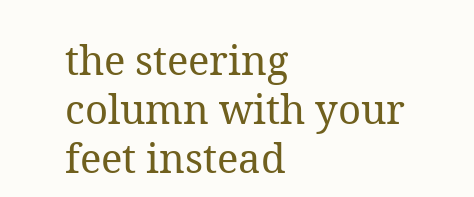the steering column with your feet instead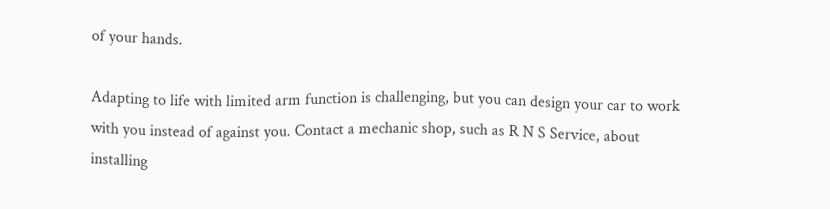of your hands.

Adapting to life with limited arm function is challenging, but you can design your car to work with you instead of against you. Contact a mechanic shop, such as R N S Service, about installing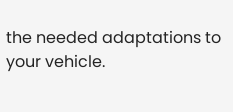the needed adaptations to your vehicle.